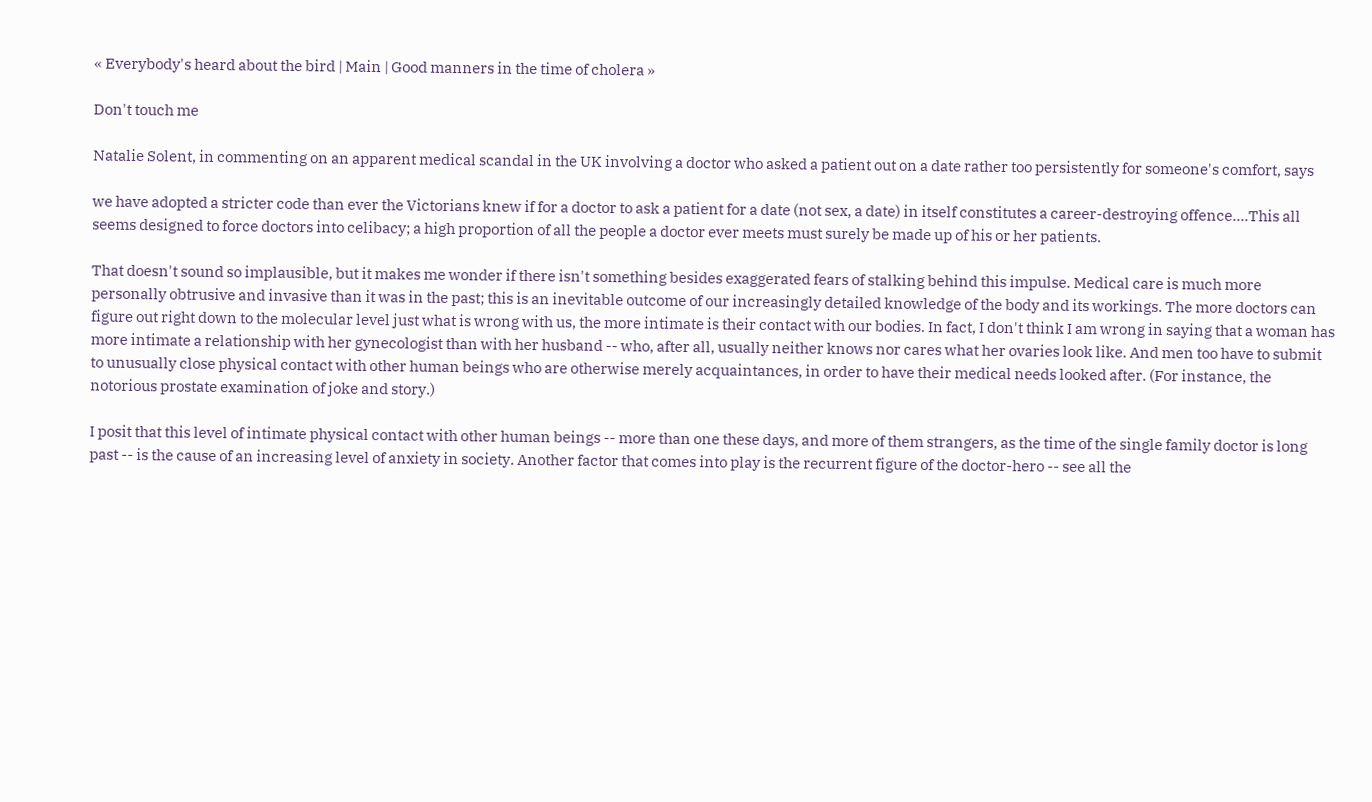« Everybody's heard about the bird | Main | Good manners in the time of cholera »

Don't touch me

Natalie Solent, in commenting on an apparent medical scandal in the UK involving a doctor who asked a patient out on a date rather too persistently for someone's comfort, says

we have adopted a stricter code than ever the Victorians knew if for a doctor to ask a patient for a date (not sex, a date) in itself constitutes a career-destroying offence....This all seems designed to force doctors into celibacy; a high proportion of all the people a doctor ever meets must surely be made up of his or her patients.

That doesn't sound so implausible, but it makes me wonder if there isn't something besides exaggerated fears of stalking behind this impulse. Medical care is much more personally obtrusive and invasive than it was in the past; this is an inevitable outcome of our increasingly detailed knowledge of the body and its workings. The more doctors can figure out right down to the molecular level just what is wrong with us, the more intimate is their contact with our bodies. In fact, I don't think I am wrong in saying that a woman has more intimate a relationship with her gynecologist than with her husband -- who, after all, usually neither knows nor cares what her ovaries look like. And men too have to submit to unusually close physical contact with other human beings who are otherwise merely acquaintances, in order to have their medical needs looked after. (For instance, the notorious prostate examination of joke and story.)

I posit that this level of intimate physical contact with other human beings -- more than one these days, and more of them strangers, as the time of the single family doctor is long past -- is the cause of an increasing level of anxiety in society. Another factor that comes into play is the recurrent figure of the doctor-hero -- see all the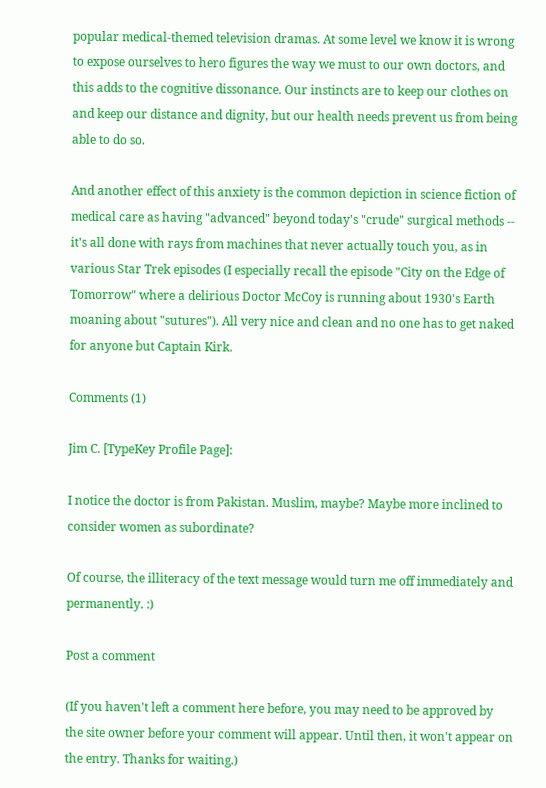popular medical-themed television dramas. At some level we know it is wrong to expose ourselves to hero figures the way we must to our own doctors, and this adds to the cognitive dissonance. Our instincts are to keep our clothes on and keep our distance and dignity, but our health needs prevent us from being able to do so.

And another effect of this anxiety is the common depiction in science fiction of medical care as having "advanced" beyond today's "crude" surgical methods -- it's all done with rays from machines that never actually touch you, as in various Star Trek episodes (I especially recall the episode "City on the Edge of Tomorrow" where a delirious Doctor McCoy is running about 1930's Earth moaning about "sutures"). All very nice and clean and no one has to get naked for anyone but Captain Kirk.

Comments (1)

Jim C. [TypeKey Profile Page]:

I notice the doctor is from Pakistan. Muslim, maybe? Maybe more inclined to consider women as subordinate?

Of course, the illiteracy of the text message would turn me off immediately and permanently. :)

Post a comment

(If you haven't left a comment here before, you may need to be approved by the site owner before your comment will appear. Until then, it won't appear on the entry. Thanks for waiting.)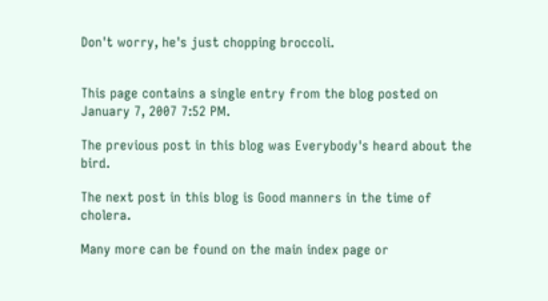Don't worry, he's just chopping broccoli.


This page contains a single entry from the blog posted on January 7, 2007 7:52 PM.

The previous post in this blog was Everybody's heard about the bird.

The next post in this blog is Good manners in the time of cholera.

Many more can be found on the main index page or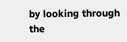by looking through the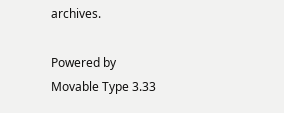archives.

Powered by
Movable Type 3.33